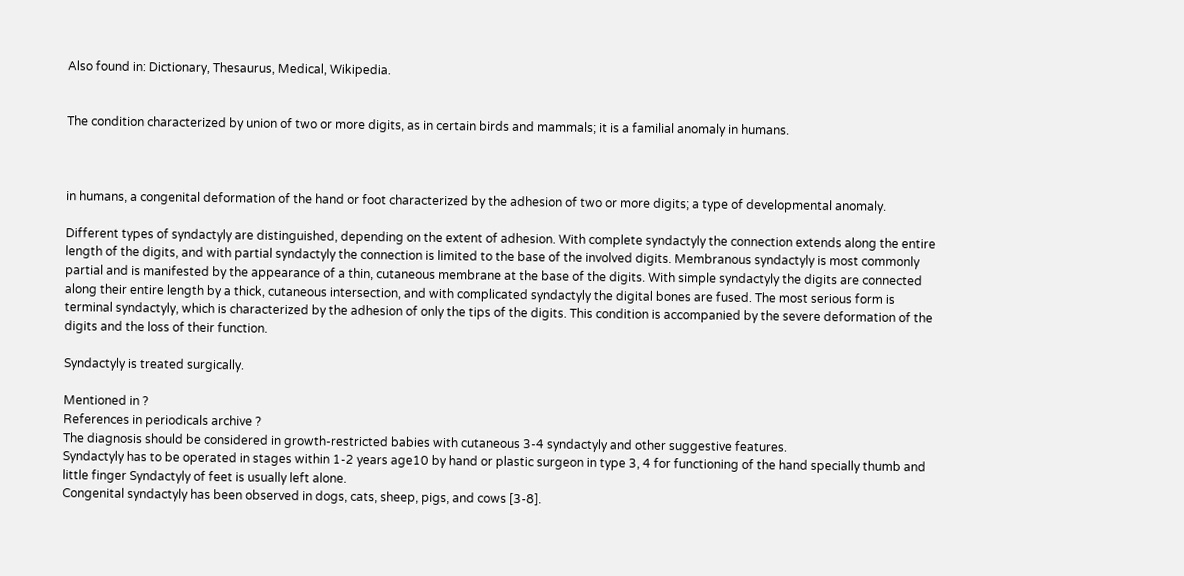Also found in: Dictionary, Thesaurus, Medical, Wikipedia.


The condition characterized by union of two or more digits, as in certain birds and mammals; it is a familial anomaly in humans.



in humans, a congenital deformation of the hand or foot characterized by the adhesion of two or more digits; a type of developmental anomaly.

Different types of syndactyly are distinguished, depending on the extent of adhesion. With complete syndactyly the connection extends along the entire length of the digits, and with partial syndactyly the connection is limited to the base of the involved digits. Membranous syndactyly is most commonly partial and is manifested by the appearance of a thin, cutaneous membrane at the base of the digits. With simple syndactyly the digits are connected along their entire length by a thick, cutaneous intersection, and with complicated syndactyly the digital bones are fused. The most serious form is terminal syndactyly, which is characterized by the adhesion of only the tips of the digits. This condition is accompanied by the severe deformation of the digits and the loss of their function.

Syndactyly is treated surgically.

Mentioned in ?
References in periodicals archive ?
The diagnosis should be considered in growth-restricted babies with cutaneous 3-4 syndactyly and other suggestive features.
Syndactyly has to be operated in stages within 1-2 years age10 by hand or plastic surgeon in type 3, 4 for functioning of the hand specially thumb and little finger Syndactyly of feet is usually left alone.
Congenital syndactyly has been observed in dogs, cats, sheep, pigs, and cows [3-8].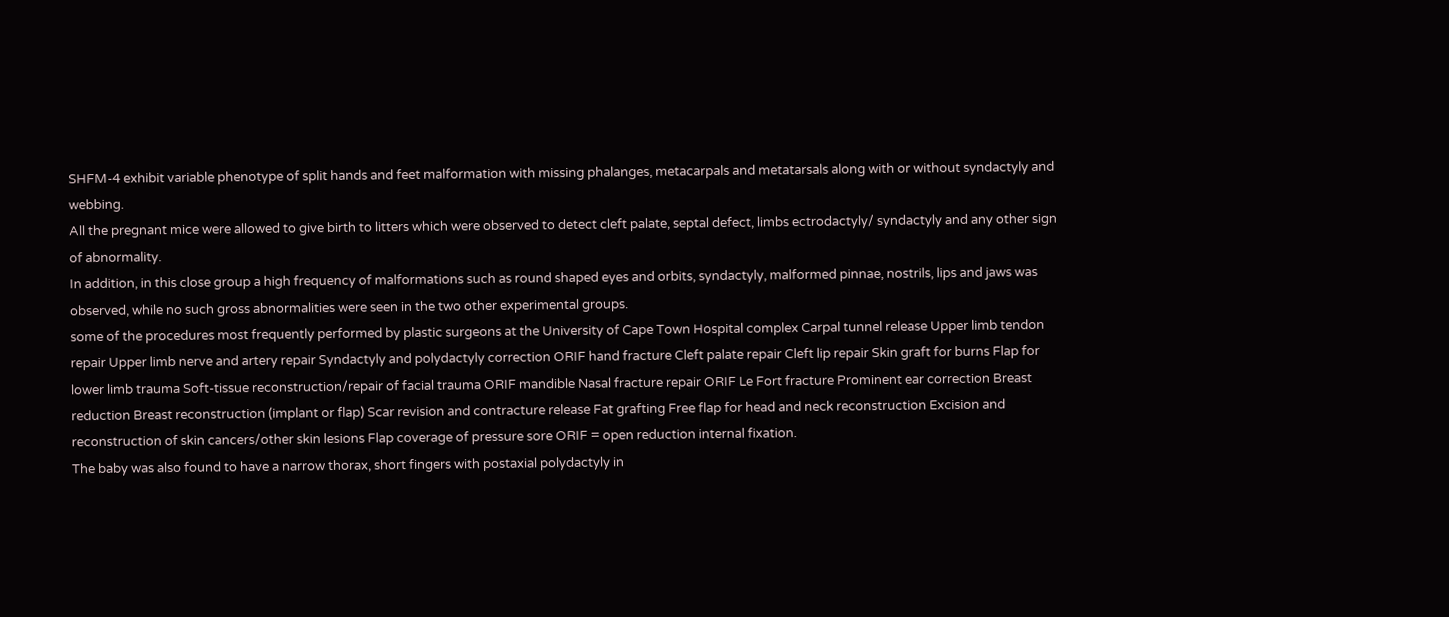SHFM-4 exhibit variable phenotype of split hands and feet malformation with missing phalanges, metacarpals and metatarsals along with or without syndactyly and webbing.
All the pregnant mice were allowed to give birth to litters which were observed to detect cleft palate, septal defect, limbs ectrodactyly/ syndactyly and any other sign of abnormality.
In addition, in this close group a high frequency of malformations such as round shaped eyes and orbits, syndactyly, malformed pinnae, nostrils, lips and jaws was observed, while no such gross abnormalities were seen in the two other experimental groups.
some of the procedures most frequently performed by plastic surgeons at the University of Cape Town Hospital complex Carpal tunnel release Upper limb tendon repair Upper limb nerve and artery repair Syndactyly and polydactyly correction ORIF hand fracture Cleft palate repair Cleft lip repair Skin graft for burns Flap for lower limb trauma Soft-tissue reconstruction/repair of facial trauma ORIF mandible Nasal fracture repair ORIF Le Fort fracture Prominent ear correction Breast reduction Breast reconstruction (implant or flap) Scar revision and contracture release Fat grafting Free flap for head and neck reconstruction Excision and reconstruction of skin cancers/other skin lesions Flap coverage of pressure sore ORIF = open reduction internal fixation.
The baby was also found to have a narrow thorax, short fingers with postaxial polydactyly in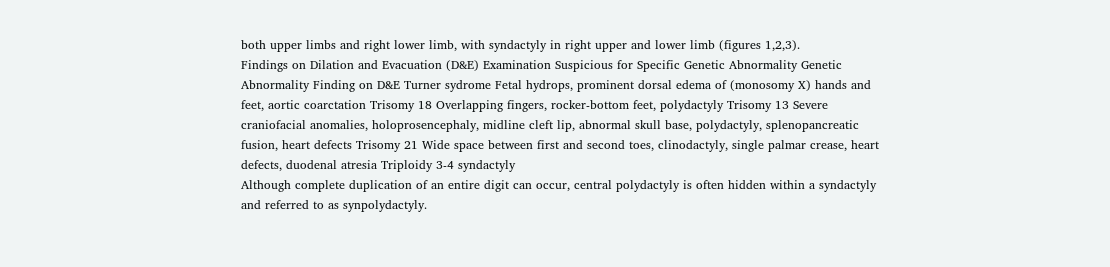both upper limbs and right lower limb, with syndactyly in right upper and lower limb (figures 1,2,3).
Findings on Dilation and Evacuation (D&E) Examination Suspicious for Specific Genetic Abnormality Genetic Abnormality Finding on D&E Turner sydrome Fetal hydrops, prominent dorsal edema of (monosomy X) hands and feet, aortic coarctation Trisomy 18 Overlapping fingers, rocker-bottom feet, polydactyly Trisomy 13 Severe craniofacial anomalies, holoprosencephaly, midline cleft lip, abnormal skull base, polydactyly, splenopancreatic fusion, heart defects Trisomy 21 Wide space between first and second toes, clinodactyly, single palmar crease, heart defects, duodenal atresia Triploidy 3-4 syndactyly
Although complete duplication of an entire digit can occur, central polydactyly is often hidden within a syndactyly and referred to as synpolydactyly.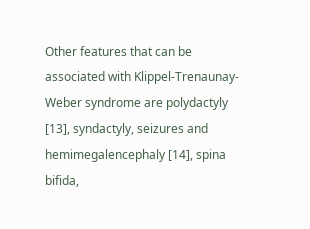Other features that can be associated with Klippel-Trenaunay-Weber syndrome are polydactyly [13], syndactyly, seizures and hemimegalencephaly [14], spina bifida,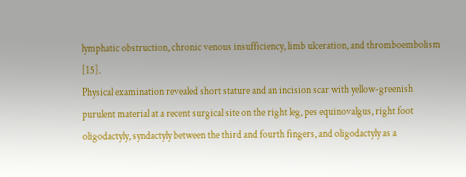lymphatic obstruction, chronic venous insufficiency, limb ulceration, and thromboembolism [15].
Physical examination revealed short stature and an incision scar with yellow-greenish purulent material at a recent surgical site on the right leg, pes equinovalgus, right foot oligodactyly, syndactyly between the third and fourth fingers, and oligodactyly as a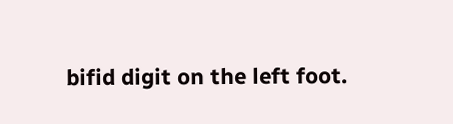bifid digit on the left foot.